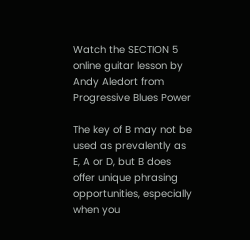Watch the SECTION 5 online guitar lesson by Andy Aledort from Progressive Blues Power

The key of B may not be used as prevalently as E, A or D, but B does offer unique phrasing opportunities, especially when you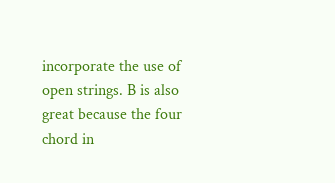incorporate the use of open strings. B is also great because the four chord in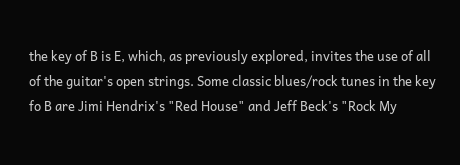the key of B is E, which, as previously explored, invites the use of all of the guitar's open strings. Some classic blues/rock tunes in the key fo B are Jimi Hendrix's "Red House" and Jeff Beck's "Rock My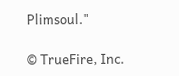Plimsoul."

© TrueFire, Inc.